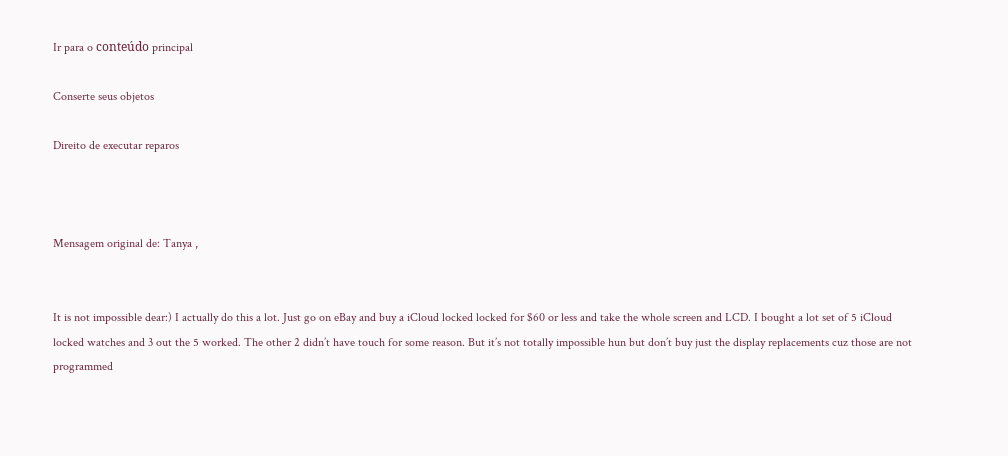Ir para o conteúdo principal

Conserte seus objetos

Direito de executar reparos



Mensagem original de: Tanya ,


It is not impossible dear:) I actually do this a lot. Just go on eBay and buy a iCloud locked locked for $60 or less and take the whole screen and LCD. I bought a lot set of 5 iCloud locked watches and 3 out the 5 worked. The other 2 didn’t have touch for some reason. But it’s not totally impossible hun but don’t buy just the display replacements cuz those are not programmed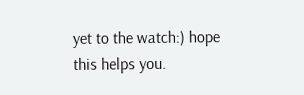yet to the watch:) hope this helps you.